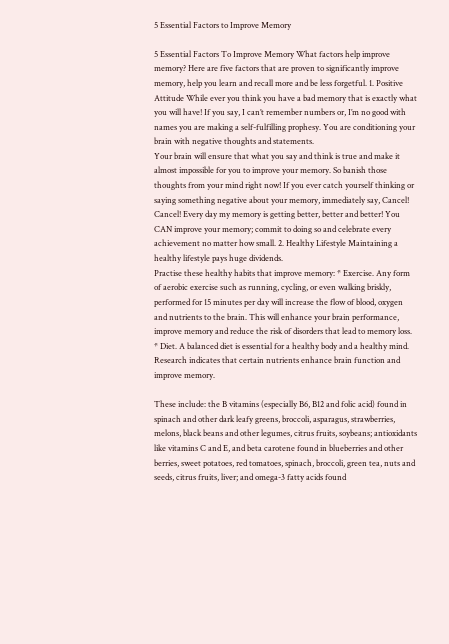5 Essential Factors to Improve Memory

5 Essential Factors To Improve Memory What factors help improve memory? Here are five factors that are proven to significantly improve memory, help you learn and recall more and be less forgetful. 1. Positive Attitude While ever you think you have a bad memory that is exactly what you will have! If you say, I can’t remember numbers or, I’m no good with names you are making a self-fulfilling prophesy. You are conditioning your brain with negative thoughts and statements.
Your brain will ensure that what you say and think is true and make it almost impossible for you to improve your memory. So banish those thoughts from your mind right now! If you ever catch yourself thinking or saying something negative about your memory, immediately say, Cancel! Cancel! Every day my memory is getting better, better and better! You CAN improve your memory; commit to doing so and celebrate every achievement no matter how small. 2. Healthy Lifestyle Maintaining a healthy lifestyle pays huge dividends.
Practise these healthy habits that improve memory: * Exercise. Any form of aerobic exercise such as running, cycling, or even walking briskly, performed for 15 minutes per day will increase the flow of blood, oxygen and nutrients to the brain. This will enhance your brain performance, improve memory and reduce the risk of disorders that lead to memory loss. * Diet. A balanced diet is essential for a healthy body and a healthy mind. Research indicates that certain nutrients enhance brain function and improve memory.

These include: the B vitamins (especially B6, B12 and folic acid) found in spinach and other dark leafy greens, broccoli, asparagus, strawberries, melons, black beans and other legumes, citrus fruits, soybeans; antioxidants like vitamins C and E, and beta carotene found in blueberries and other berries, sweet potatoes, red tomatoes, spinach, broccoli, green tea, nuts and seeds, citrus fruits, liver; and omega-3 fatty acids found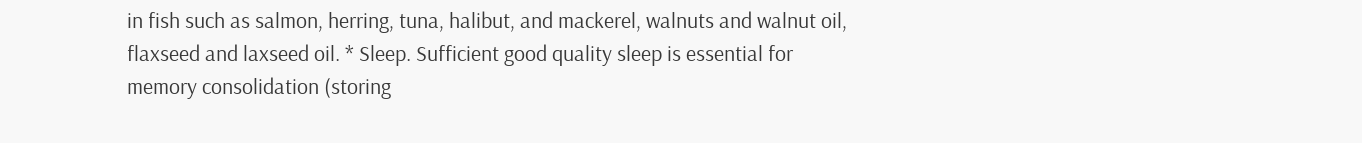in fish such as salmon, herring, tuna, halibut, and mackerel, walnuts and walnut oil, flaxseed and laxseed oil. * Sleep. Sufficient good quality sleep is essential for memory consolidation (storing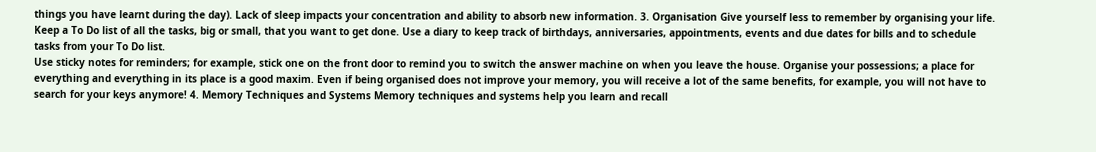things you have learnt during the day). Lack of sleep impacts your concentration and ability to absorb new information. 3. Organisation Give yourself less to remember by organising your life. Keep a To Do list of all the tasks, big or small, that you want to get done. Use a diary to keep track of birthdays, anniversaries, appointments, events and due dates for bills and to schedule tasks from your To Do list.
Use sticky notes for reminders; for example, stick one on the front door to remind you to switch the answer machine on when you leave the house. Organise your possessions; a place for everything and everything in its place is a good maxim. Even if being organised does not improve your memory, you will receive a lot of the same benefits, for example, you will not have to search for your keys anymore! 4. Memory Techniques and Systems Memory techniques and systems help you learn and recall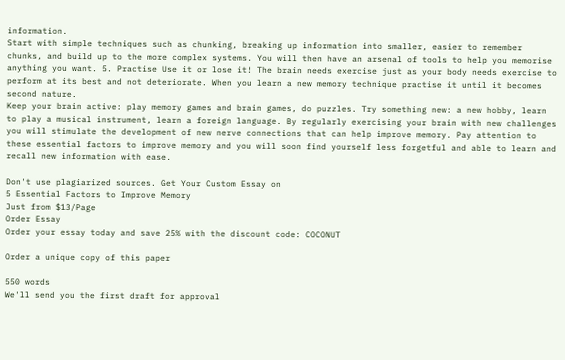information.
Start with simple techniques such as chunking, breaking up information into smaller, easier to remember chunks, and build up to the more complex systems. You will then have an arsenal of tools to help you memorise anything you want. 5. Practise Use it or lose it! The brain needs exercise just as your body needs exercise to perform at its best and not deteriorate. When you learn a new memory technique practise it until it becomes second nature.
Keep your brain active: play memory games and brain games, do puzzles. Try something new: a new hobby, learn to play a musical instrument, learn a foreign language. By regularly exercising your brain with new challenges you will stimulate the development of new nerve connections that can help improve memory. Pay attention to these essential factors to improve memory and you will soon find yourself less forgetful and able to learn and recall new information with ease.

Don't use plagiarized sources. Get Your Custom Essay on
5 Essential Factors to Improve Memory
Just from $13/Page
Order Essay
Order your essay today and save 25% with the discount code: COCONUT

Order a unique copy of this paper

550 words
We'll send you the first draft for approval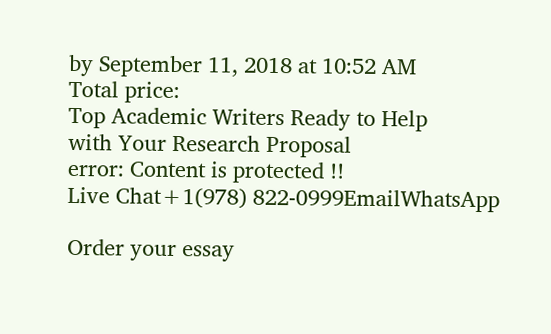by September 11, 2018 at 10:52 AM
Total price:
Top Academic Writers Ready to Help
with Your Research Proposal
error: Content is protected !!
Live Chat+1(978) 822-0999EmailWhatsApp

Order your essay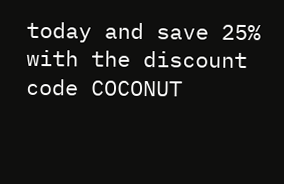today and save 25% with the discount code COCONUT